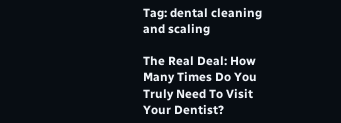Tag: dental cleaning and scaling

The Real Deal: How Many Times Do You Truly Need To Visit Your Dentist?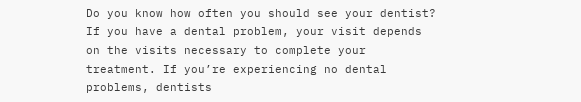Do you know how often you should see your dentist? If you have a dental problem, your visit depends on the visits necessary to complete your treatment. If you’re experiencing no dental problems, dentists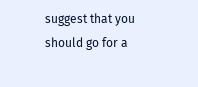suggest that you should go for a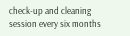check-up and cleaning session every six months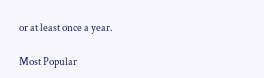or at least once a year.

Most Popular